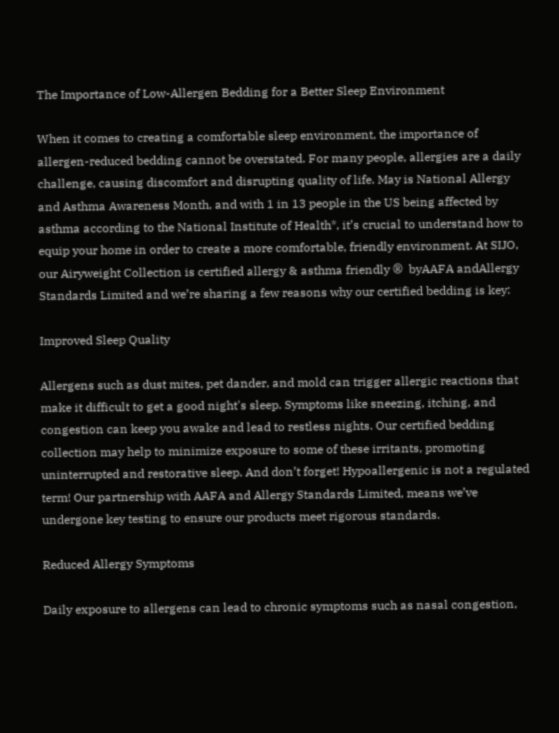The Importance of Low-Allergen Bedding for a Better Sleep Environment

When it comes to creating a comfortable sleep environment, the importance of allergen-reduced bedding cannot be overstated. For many people, allergies are a daily challenge, causing discomfort and disrupting quality of life. May is National Allergy and Asthma Awareness Month, and with 1 in 13 people in the US being affected by asthma according to the National Institute of Health*, it’s crucial to understand how to equip your home in order to create a more comfortable, friendly environment. At SIJO, our Airyweight Collection is certified allergy & asthma friendly ®  byAAFA andAllergy Standards Limited and we’re sharing a few reasons why our certified bedding is key:

Improved Sleep Quality

Allergens such as dust mites, pet dander, and mold can trigger allergic reactions that make it difficult to get a good night's sleep. Symptoms like sneezing, itching, and congestion can keep you awake and lead to restless nights. Our certified bedding collection may help to minimize exposure to some of these irritants, promoting uninterrupted and restorative sleep. And don’t forget! Hypoallergenic is not a regulated term! Our partnership with AAFA and Allergy Standards Limited, means we’ve undergone key testing to ensure our products meet rigorous standards.

Reduced Allergy Symptoms

Daily exposure to allergens can lead to chronic symptoms such as nasal congestion,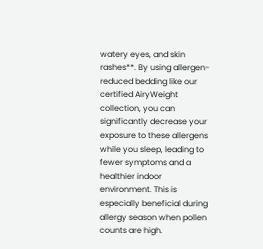watery eyes, and skin rashes**. By using allergen-reduced bedding like our certified AiryWeight collection, you can significantly decrease your exposure to these allergens while you sleep, leading to fewer symptoms and a healthier indoor environment. This is especially beneficial during allergy season when pollen counts are high.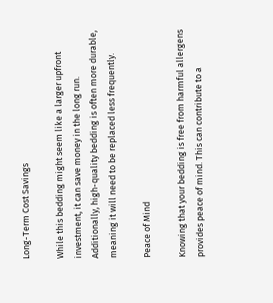Long-Term Cost Savings

While this bedding might seem like a larger upfront investment, it can save money in the long run. Additionally, high-quality bedding is often more durable, meaning it will need to be replaced less frequently.

Peace of Mind

Knowing that your bedding is free from harmful allergens provides peace of mind. This can contribute to a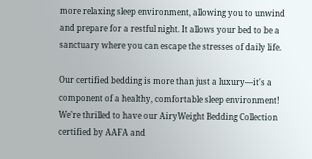more relaxing sleep environment, allowing you to unwind and prepare for a restful night. It allows your bed to be a sanctuary where you can escape the stresses of daily life.

Our certified bedding is more than just a luxury—it's a component of a healthy, comfortable sleep environment! We’re thrilled to have our AiryWeight Bedding Collection certified by AAFA and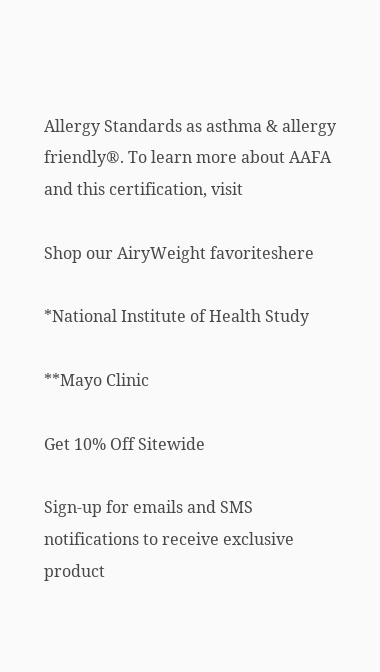Allergy Standards as asthma & allergy friendly®. To learn more about AAFA and this certification, visit

Shop our AiryWeight favoriteshere

*National Institute of Health Study

**Mayo Clinic

Get 10% Off Sitewide

Sign-up for emails and SMS notifications to receive exclusive product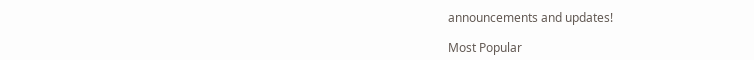announcements and updates!

Most Popular